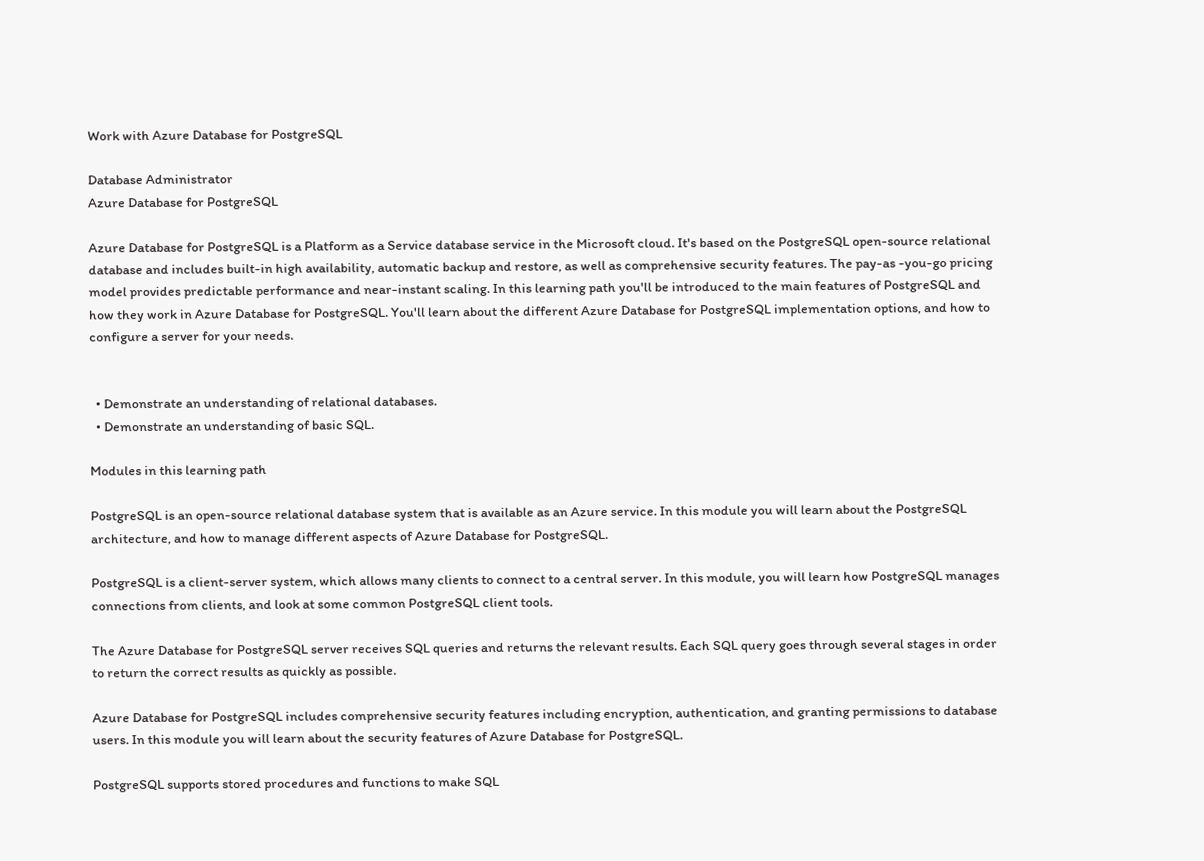Work with Azure Database for PostgreSQL

Database Administrator
Azure Database for PostgreSQL

Azure Database for PostgreSQL is a Platform as a Service database service in the Microsoft cloud. It's based on the PostgreSQL open-source relational database and includes built-in high availability, automatic backup and restore, as well as comprehensive security features. The pay-as -you-go pricing model provides predictable performance and near-instant scaling. In this learning path you'll be introduced to the main features of PostgreSQL and how they work in Azure Database for PostgreSQL. You'll learn about the different Azure Database for PostgreSQL implementation options, and how to configure a server for your needs.


  • Demonstrate an understanding of relational databases.
  • Demonstrate an understanding of basic SQL.

Modules in this learning path

PostgreSQL is an open-source relational database system that is available as an Azure service. In this module you will learn about the PostgreSQL architecture, and how to manage different aspects of Azure Database for PostgreSQL.

PostgreSQL is a client-server system, which allows many clients to connect to a central server. In this module, you will learn how PostgreSQL manages connections from clients, and look at some common PostgreSQL client tools.

The Azure Database for PostgreSQL server receives SQL queries and returns the relevant results. Each SQL query goes through several stages in order to return the correct results as quickly as possible.

Azure Database for PostgreSQL includes comprehensive security features including encryption, authentication, and granting permissions to database users. In this module you will learn about the security features of Azure Database for PostgreSQL.

PostgreSQL supports stored procedures and functions to make SQL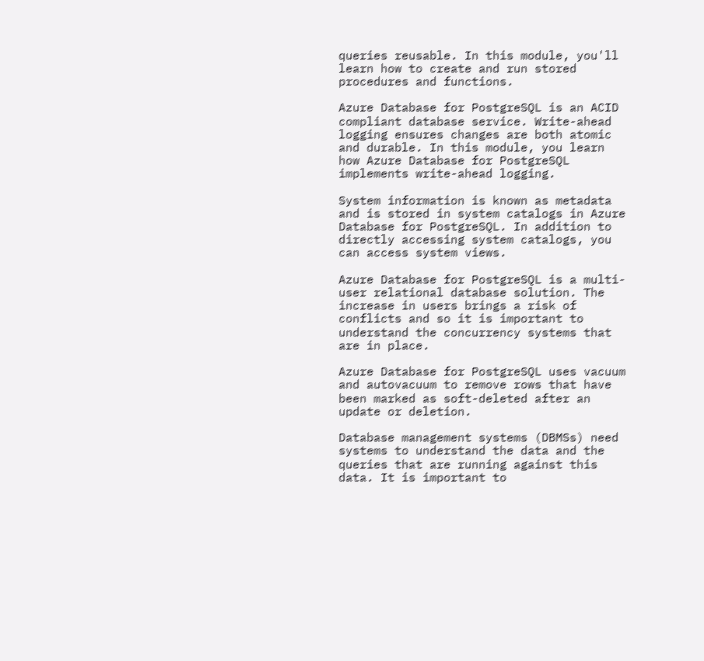queries reusable. In this module, you'll learn how to create and run stored procedures and functions.

Azure Database for PostgreSQL is an ACID compliant database service. Write-ahead logging ensures changes are both atomic and durable. In this module, you learn how Azure Database for PostgreSQL implements write-ahead logging.

System information is known as metadata and is stored in system catalogs in Azure Database for PostgreSQL. In addition to directly accessing system catalogs, you can access system views.

Azure Database for PostgreSQL is a multi-user relational database solution. The increase in users brings a risk of conflicts and so it is important to understand the concurrency systems that are in place.

Azure Database for PostgreSQL uses vacuum and autovacuum to remove rows that have been marked as soft-deleted after an update or deletion.

Database management systems (DBMSs) need systems to understand the data and the queries that are running against this data. It is important to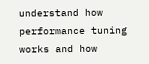understand how performance tuning works and how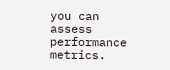you can assess performance metrics.